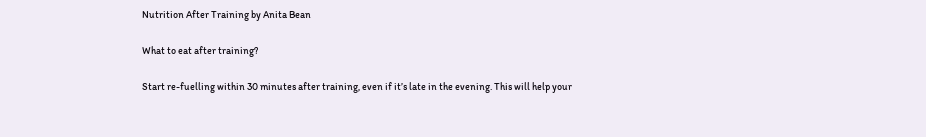Nutrition After Training by Anita Bean

What to eat after training?

Start re-fuelling within 30 minutes after training, even if it’s late in the evening. This will help your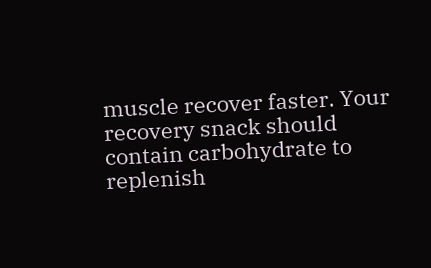muscle recover faster. Your recovery snack should contain carbohydrate to replenish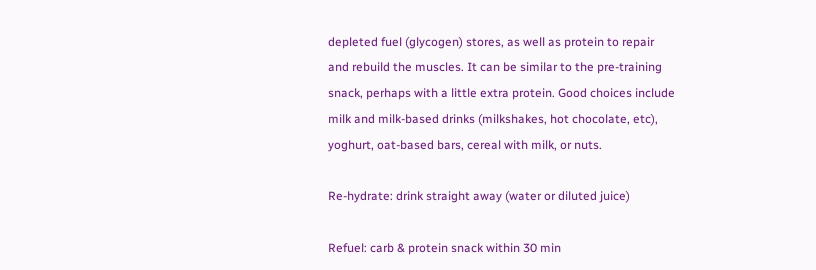depleted fuel (glycogen) stores, as well as protein to repair and rebuild the muscles. It can be similar to the pre-training snack, perhaps with a little extra protein. Good choices include milk and milk-based drinks (milkshakes, hot chocolate, etc), yoghurt, oat-based bars, cereal with milk, or nuts.

Re-hydrate: drink straight away (water or diluted juice)

Refuel: carb & protein snack within 30 min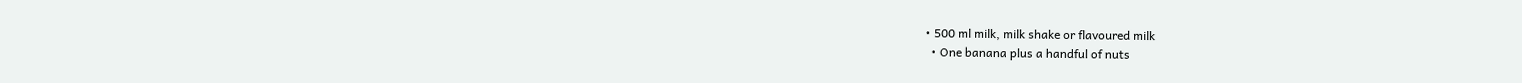• 500 ml milk, milk shake or flavoured milk
  • One banana plus a handful of nuts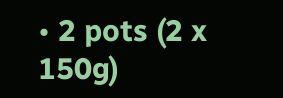• 2 pots (2 x 150g)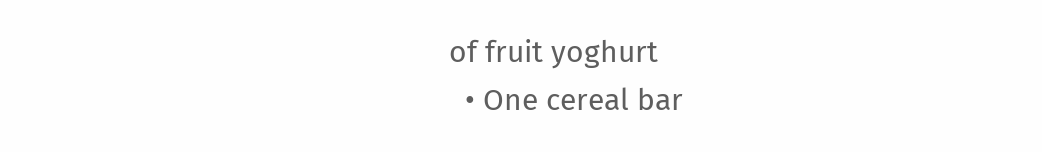of fruit yoghurt
  • One cereal bar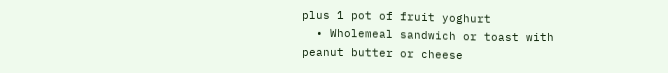plus 1 pot of fruit yoghurt
  • Wholemeal sandwich or toast with peanut butter or cheese